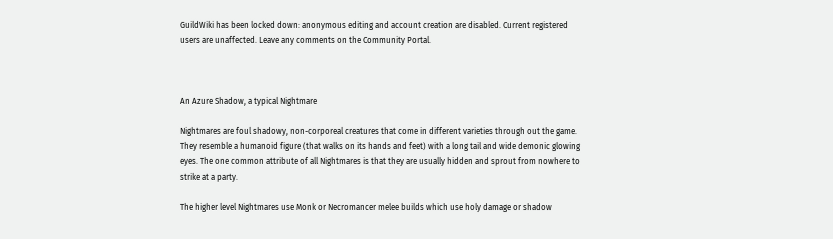GuildWiki has been locked down: anonymous editing and account creation are disabled. Current registered users are unaffected. Leave any comments on the Community Portal.



An Azure Shadow, a typical Nightmare

Nightmares are foul shadowy, non-corporeal creatures that come in different varieties through out the game. They resemble a humanoid figure (that walks on its hands and feet) with a long tail and wide demonic glowing eyes. The one common attribute of all Nightmares is that they are usually hidden and sprout from nowhere to strike at a party.

The higher level Nightmares use Monk or Necromancer melee builds which use holy damage or shadow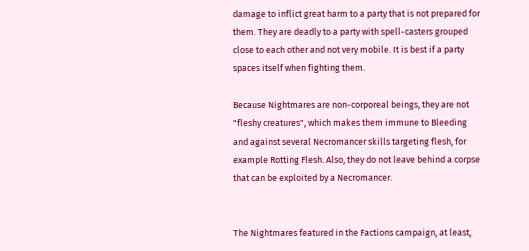damage to inflict great harm to a party that is not prepared for them. They are deadly to a party with spell-casters grouped close to each other and not very mobile. It is best if a party spaces itself when fighting them.

Because Nightmares are non-corporeal beings, they are not "fleshy creatures", which makes them immune to Bleeding and against several Necromancer skills targeting flesh, for example Rotting Flesh. Also, they do not leave behind a corpse that can be exploited by a Necromancer.


The Nightmares featured in the Factions campaign, at least,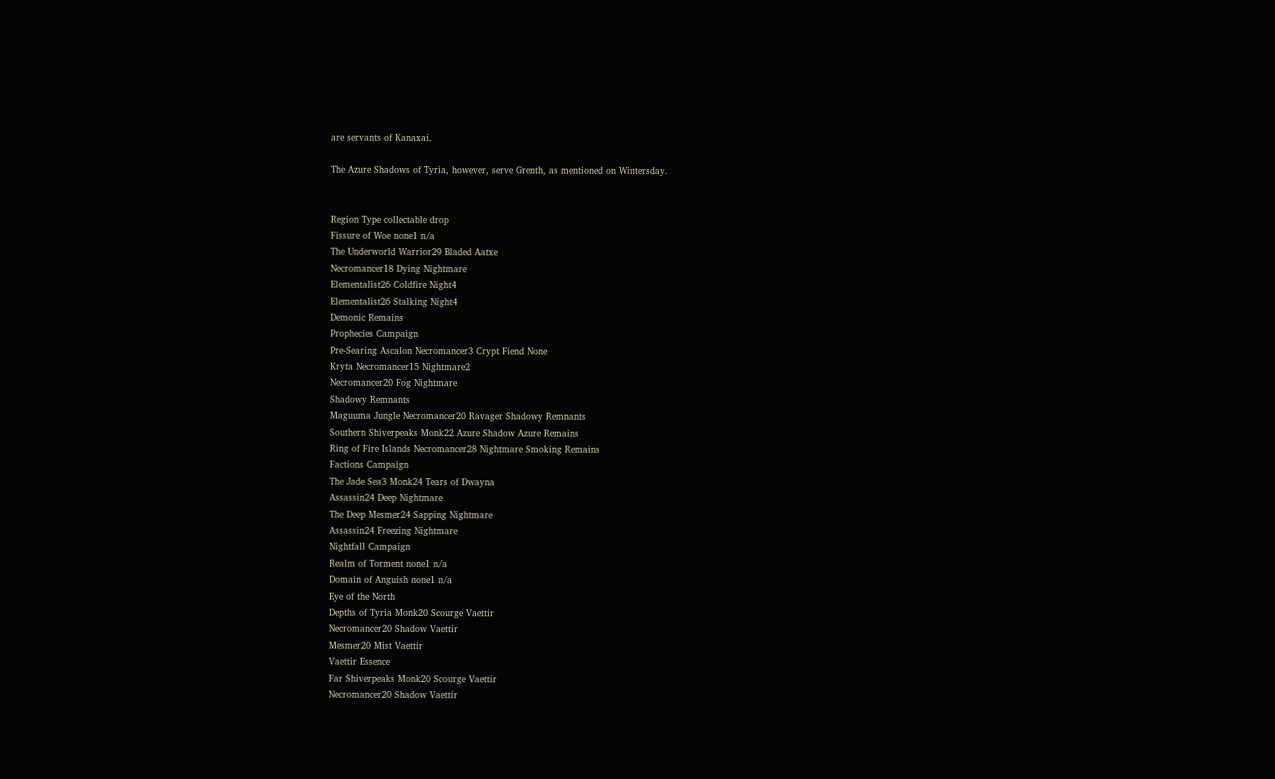are servants of Kanaxai.

The Azure Shadows of Tyria, however, serve Grenth, as mentioned on Wintersday.


Region Type collectable drop
Fissure of Woe none1 n/a
The Underworld Warrior29 Bladed Aatxe
Necromancer18 Dying Nightmare
Elementalist26 Coldfire Night4
Elementalist26 Stalking Night4
Demonic Remains
Prophecies Campaign
Pre-Searing Ascalon Necromancer3 Crypt Fiend None
Kryta Necromancer15 Nightmare2
Necromancer20 Fog Nightmare
Shadowy Remnants
Maguuma Jungle Necromancer20 Ravager Shadowy Remnants
Southern Shiverpeaks Monk22 Azure Shadow Azure Remains
Ring of Fire Islands Necromancer28 Nightmare Smoking Remains
Factions Campaign
The Jade Sea3 Monk24 Tears of Dwayna
Assassin24 Deep Nightmare
The Deep Mesmer24 Sapping Nightmare
Assassin24 Freezing Nightmare
Nightfall Campaign
Realm of Torment none1 n/a
Domain of Anguish none1 n/a
Eye of the North
Depths of Tyria Monk20 Scourge Vaettir
Necromancer20 Shadow Vaettir
Mesmer20 Mist Vaettir
Vaettir Essence
Far Shiverpeaks Monk20 Scourge Vaettir
Necromancer20 Shadow Vaettir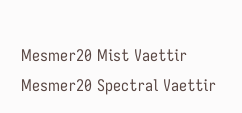Mesmer20 Mist Vaettir
Mesmer20 Spectral Vaettir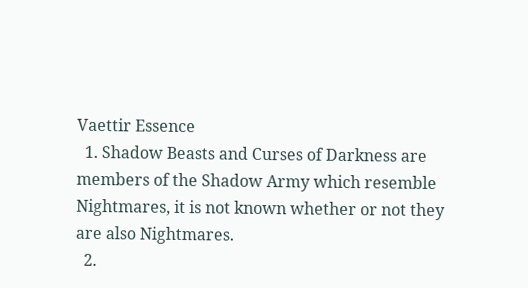Vaettir Essence
  1. Shadow Beasts and Curses of Darkness are members of the Shadow Army which resemble Nightmares, it is not known whether or not they are also Nightmares.
  2.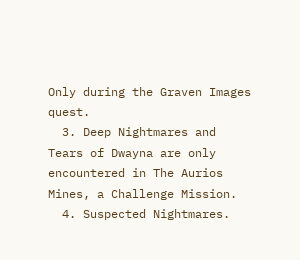Only during the Graven Images quest.
  3. Deep Nightmares and Tears of Dwayna are only encountered in The Aurios Mines, a Challenge Mission.
  4. Suspected Nightmares.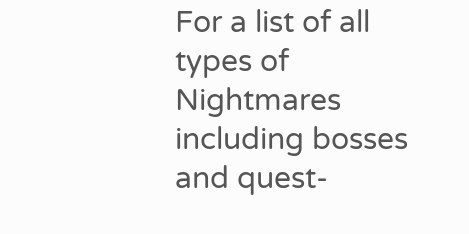For a list of all types of Nightmares including bosses and quest-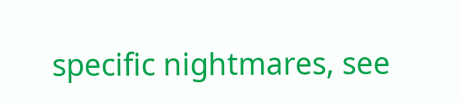specific nightmares, see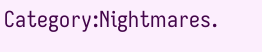Category:Nightmares.